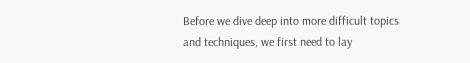Before we dive deep into more difficult topics and techniques, we first need to lay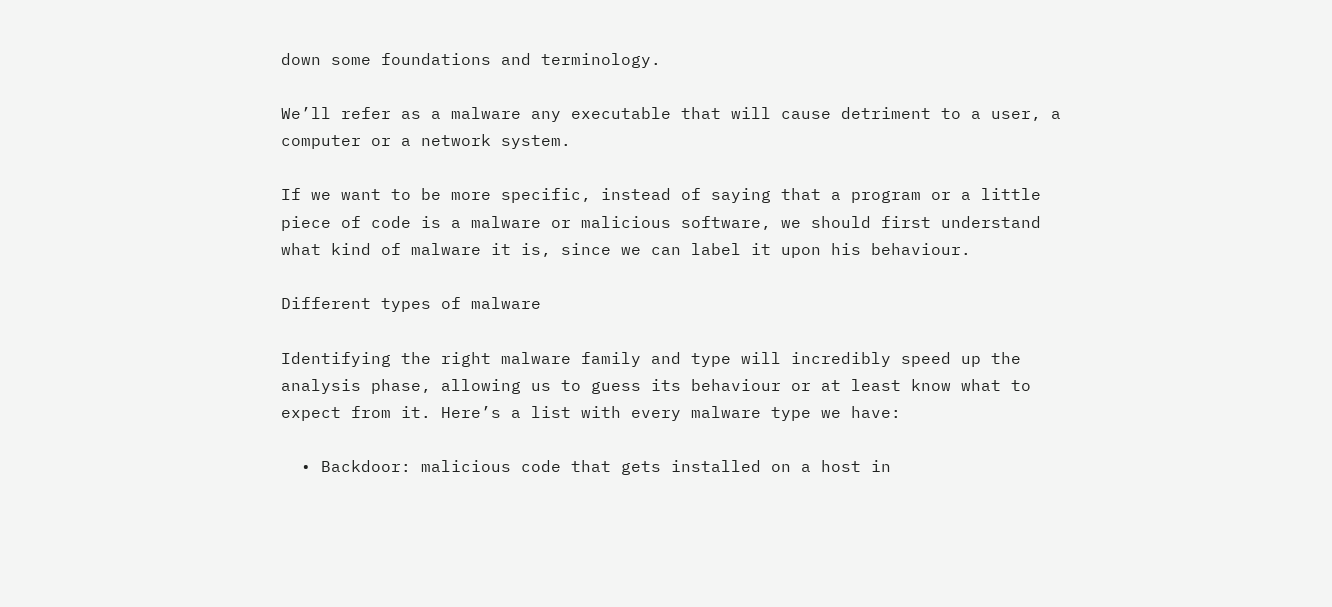down some foundations and terminology.

We’ll refer as a malware any executable that will cause detriment to a user, a computer or a network system.

If we want to be more specific, instead of saying that a program or a little piece of code is a malware or malicious software, we should first understand what kind of malware it is, since we can label it upon his behaviour.

Different types of malware

Identifying the right malware family and type will incredibly speed up the analysis phase, allowing us to guess its behaviour or at least know what to expect from it. Here’s a list with every malware type we have:

  • Backdoor: malicious code that gets installed on a host in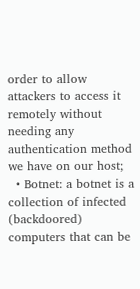order to allow attackers to access it remotely without needing any authentication method we have on our host;
  • Botnet: a botnet is a collection of infected (backdoored) computers that can be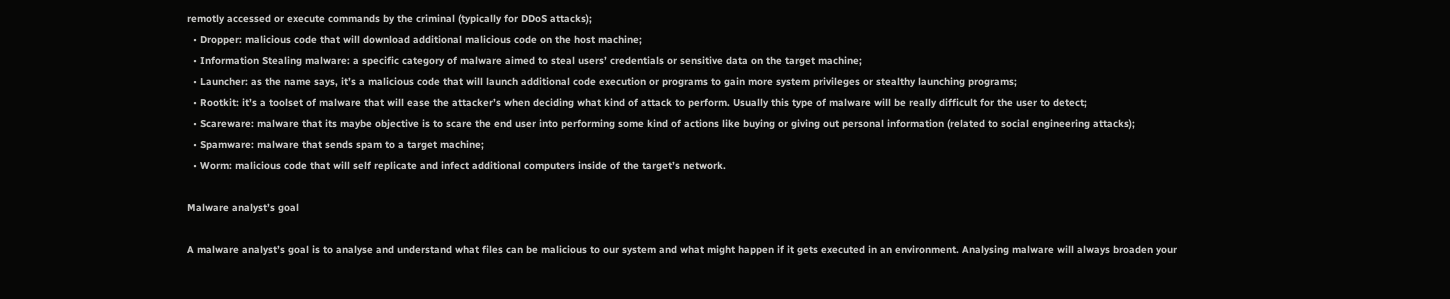remotly accessed or execute commands by the criminal (typically for DDoS attacks);
  • Dropper: malicious code that will download additional malicious code on the host machine;
  • Information Stealing malware: a specific category of malware aimed to steal users’ credentials or sensitive data on the target machine;
  • Launcher: as the name says, it’s a malicious code that will launch additional code execution or programs to gain more system privileges or stealthy launching programs;
  • Rootkit: it’s a toolset of malware that will ease the attacker’s when deciding what kind of attack to perform. Usually this type of malware will be really difficult for the user to detect;
  • Scareware: malware that its maybe objective is to scare the end user into performing some kind of actions like buying or giving out personal information (related to social engineering attacks);
  • Spamware: malware that sends spam to a target machine;
  • Worm: malicious code that will self replicate and infect additional computers inside of the target’s network.

Malware analyst’s goal

A malware analyst’s goal is to analyse and understand what files can be malicious to our system and what might happen if it gets executed in an environment. Analysing malware will always broaden your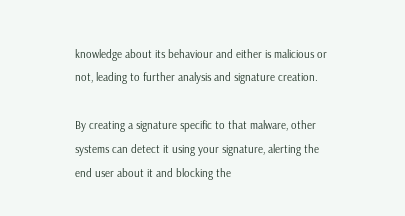knowledge about its behaviour and either is malicious or not, leading to further analysis and signature creation.

By creating a signature specific to that malware, other systems can detect it using your signature, alerting the end user about it and blocking the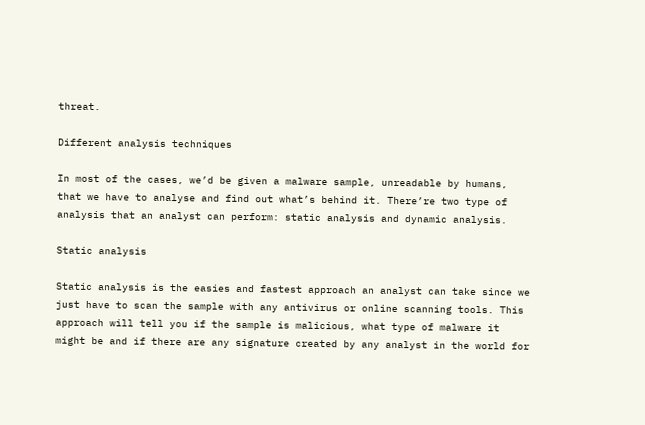threat.

Different analysis techniques

In most of the cases, we’d be given a malware sample, unreadable by humans, that we have to analyse and find out what’s behind it. There’re two type of analysis that an analyst can perform: static analysis and dynamic analysis.

Static analysis

Static analysis is the easies and fastest approach an analyst can take since we just have to scan the sample with any antivirus or online scanning tools. This approach will tell you if the sample is malicious, what type of malware it might be and if there are any signature created by any analyst in the world for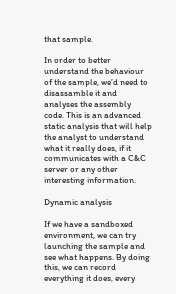that sample.

In order to better understand the behaviour of the sample, we’d need to disassamble it and analyses the assembly code. This is an advanced static analysis that will help the analyst to understand what it really does, if it communicates with a C&C server or any other interesting information.

Dynamic analysis

If we have a sandboxed environment, we can try launching the sample and see what happens. By doing this, we can record everything it does, every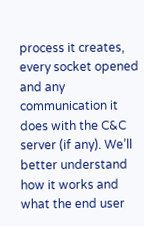process it creates, every socket opened and any communication it does with the C&C server (if any). We’ll better understand how it works and what the end user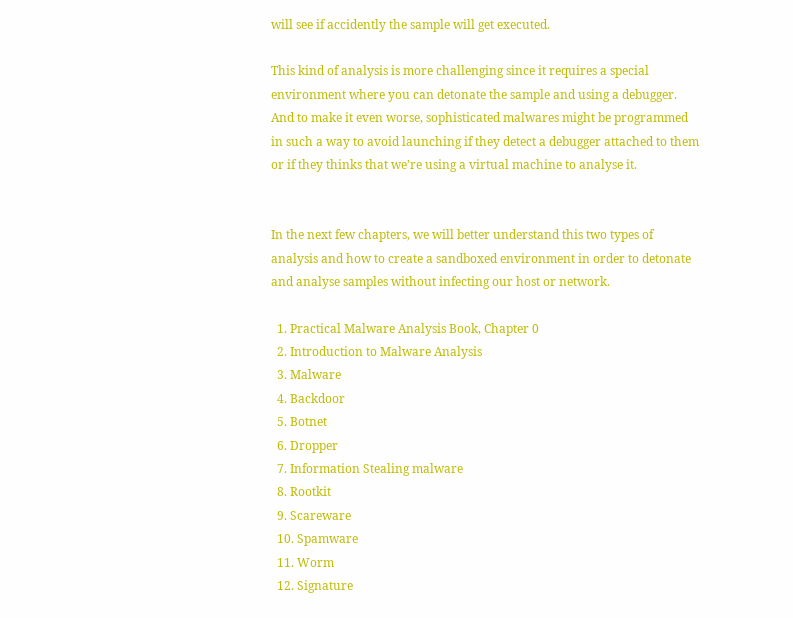will see if accidently the sample will get executed.

This kind of analysis is more challenging since it requires a special environment where you can detonate the sample and using a debugger. And to make it even worse, sophisticated malwares might be programmed in such a way to avoid launching if they detect a debugger attached to them or if they thinks that we’re using a virtual machine to analyse it.


In the next few chapters, we will better understand this two types of analysis and how to create a sandboxed environment in order to detonate and analyse samples without infecting our host or network.

  1. Practical Malware Analysis Book, Chapter 0
  2. Introduction to Malware Analysis
  3. Malware
  4. Backdoor
  5. Botnet
  6. Dropper
  7. Information Stealing malware
  8. Rootkit
  9. Scareware
  10. Spamware
  11. Worm
  12. Signature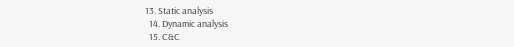13. Static analysis
  14. Dynamic analysis
  15. C&C